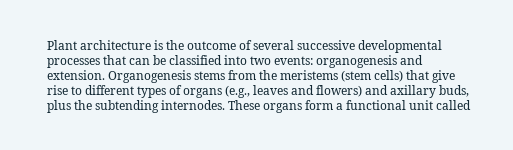Plant architecture is the outcome of several successive developmental processes that can be classified into two events: organogenesis and extension. Organogenesis stems from the meristems (stem cells) that give rise to different types of organs (e.g., leaves and flowers) and axillary buds, plus the subtending internodes. These organs form a functional unit called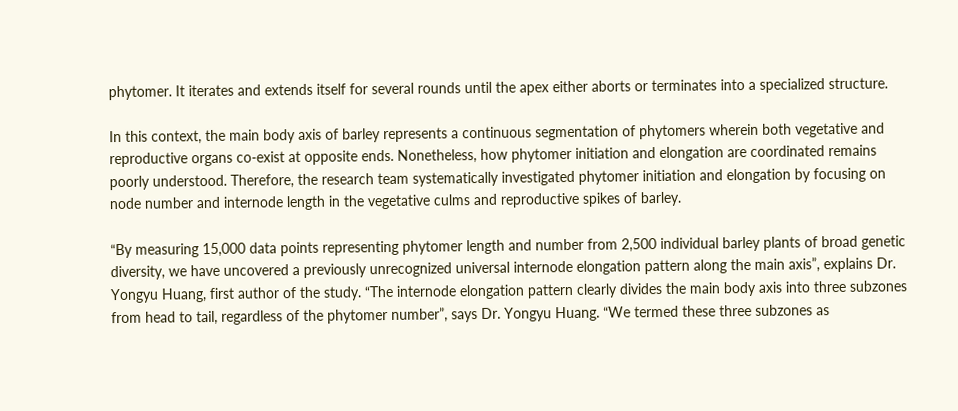phytomer. It iterates and extends itself for several rounds until the apex either aborts or terminates into a specialized structure.

In this context, the main body axis of barley represents a continuous segmentation of phytomers wherein both vegetative and reproductive organs co-exist at opposite ends. Nonetheless, how phytomer initiation and elongation are coordinated remains poorly understood. Therefore, the research team systematically investigated phytomer initiation and elongation by focusing on node number and internode length in the vegetative culms and reproductive spikes of barley.

“By measuring 15,000 data points representing phytomer length and number from 2,500 individual barley plants of broad genetic diversity, we have uncovered a previously unrecognized universal internode elongation pattern along the main axis”, explains Dr. Yongyu Huang, first author of the study. “The internode elongation pattern clearly divides the main body axis into three subzones from head to tail, regardless of the phytomer number”, says Dr. Yongyu Huang. “We termed these three subzones as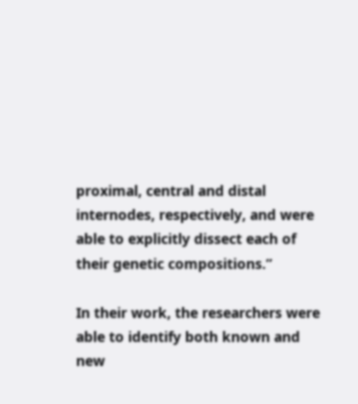proximal, central and distal internodes, respectively, and were able to explicitly dissect each of their genetic compositions.”

In their work, the researchers were able to identify both known and new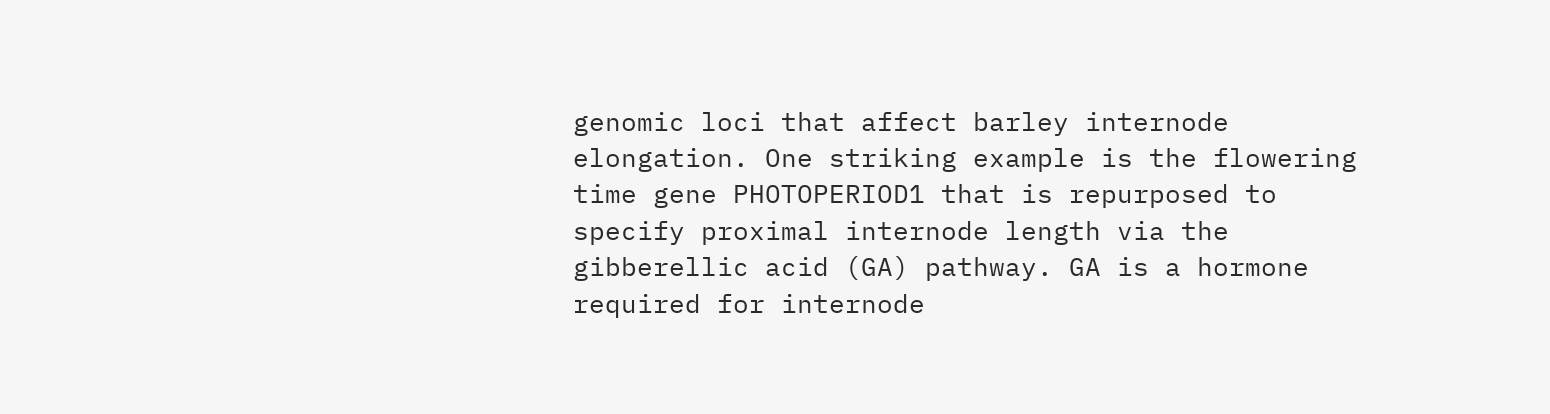genomic loci that affect barley internode elongation. One striking example is the flowering time gene PHOTOPERIOD1 that is repurposed to specify proximal internode length via the gibberellic acid (GA) pathway. GA is a hormone required for internode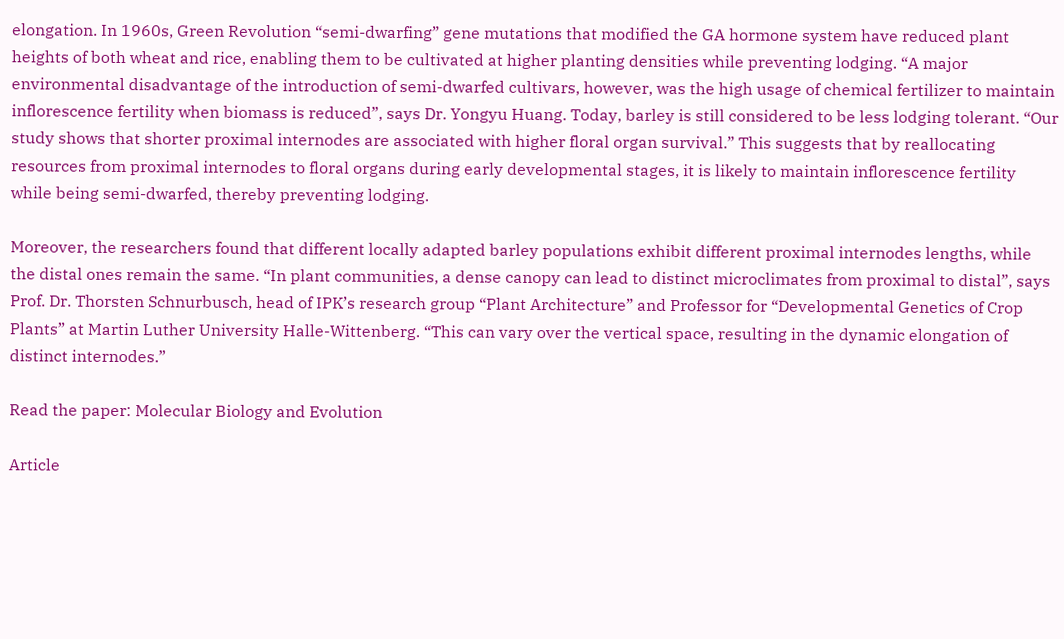elongation. In 1960s, Green Revolution “semi-dwarfing” gene mutations that modified the GA hormone system have reduced plant heights of both wheat and rice, enabling them to be cultivated at higher planting densities while preventing lodging. “A major environmental disadvantage of the introduction of semi-dwarfed cultivars, however, was the high usage of chemical fertilizer to maintain inflorescence fertility when biomass is reduced”, says Dr. Yongyu Huang. Today, barley is still considered to be less lodging tolerant. “Our study shows that shorter proximal internodes are associated with higher floral organ survival.” This suggests that by reallocating resources from proximal internodes to floral organs during early developmental stages, it is likely to maintain inflorescence fertility while being semi-dwarfed, thereby preventing lodging.

Moreover, the researchers found that different locally adapted barley populations exhibit different proximal internodes lengths, while the distal ones remain the same. “In plant communities, a dense canopy can lead to distinct microclimates from proximal to distal”, says Prof. Dr. Thorsten Schnurbusch, head of IPK’s research group “Plant Architecture” and Professor for “Developmental Genetics of Crop Plants” at Martin Luther University Halle-Wittenberg. “This can vary over the vertical space, resulting in the dynamic elongation of distinct internodes.”

Read the paper: Molecular Biology and Evolution

Article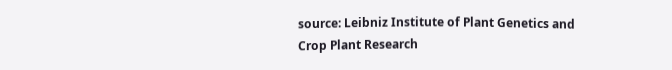source: Leibniz Institute of Plant Genetics and Crop Plant Research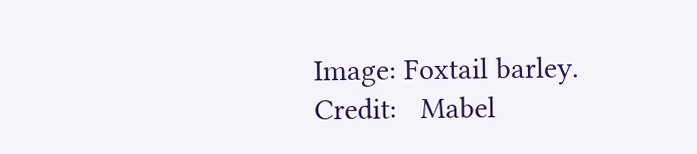Image: Foxtail barley. Credit:   Mabel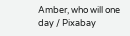Amber, who will one day / Pixabay